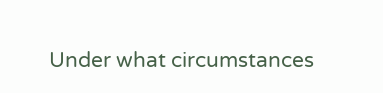Under what circumstances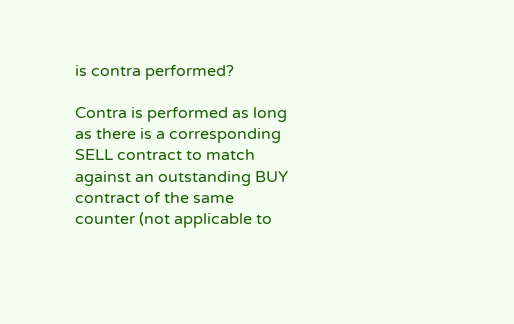is contra performed?

Contra is performed as long as there is a corresponding SELL contract to match against an outstanding BUY contract of the same counter (not applicable to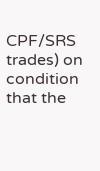CPF/SRS trades) on condition that the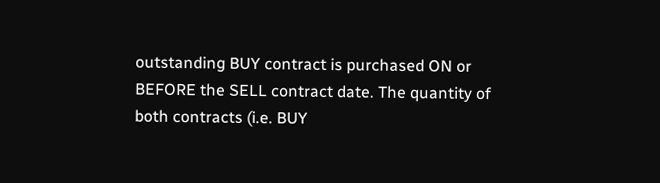outstanding BUY contract is purchased ON or BEFORE the SELL contract date. The quantity of both contracts (i.e. BUY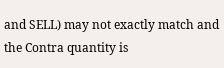and SELL) may not exactly match and the Contra quantity is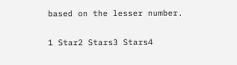based on the lesser number.

1 Star2 Stars3 Stars4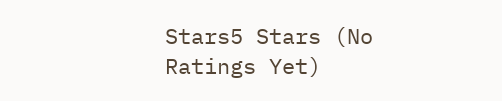Stars5 Stars (No Ratings Yet)